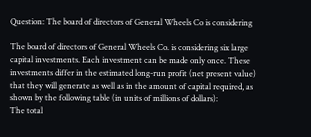Question: The board of directors of General Wheels Co is considering

The board of directors of General Wheels Co. is considering six large capital investments. Each investment can be made only once. These investments differ in the estimated long-run profit (net present value) that they will generate as well as in the amount of capital required, as shown by the following table (in units of millions of dollars):
The total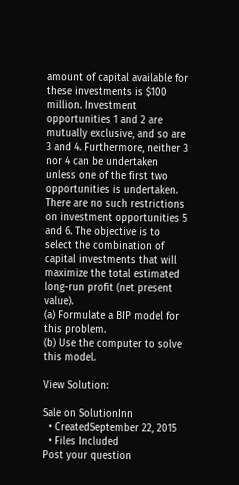amount of capital available for these investments is $100 million. Investment opportunities 1 and 2 are mutually exclusive, and so are 3 and 4. Furthermore, neither 3 nor 4 can be undertaken unless one of the first two opportunities is undertaken. There are no such restrictions on investment opportunities 5 and 6. The objective is to select the combination of capital investments that will maximize the total estimated long-run profit (net present value).
(a) Formulate a BIP model for this problem.
(b) Use the computer to solve this model.

View Solution:

Sale on SolutionInn
  • CreatedSeptember 22, 2015
  • Files Included
Post your question